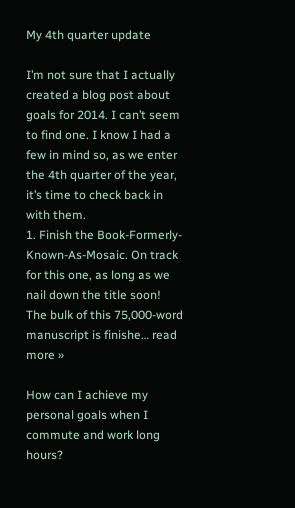My 4th quarter update

I’m not sure that I actually created a blog post about goals for 2014. I can’t seem to find one. I know I had a few in mind so, as we enter the 4th quarter of the year, it’s time to check back in with them.
1. Finish the Book-Formerly-Known-As-Mosaic. On track for this one, as long as we nail down the title soon! The bulk of this 75,000-word manuscript is finishe… read more »

How can I achieve my personal goals when I commute and work long hours?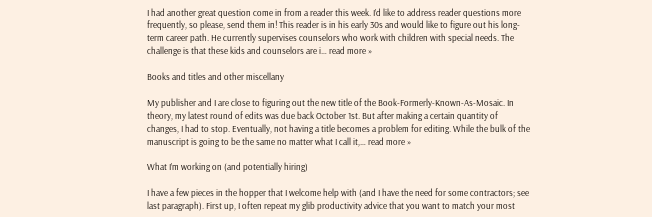I had another great question come in from a reader this week. I’d like to address reader questions more frequently, so please, send them in! This reader is in his early 30s and would like to figure out his long-term career path. He currently supervises counselors who work with children with special needs. The challenge is that these kids and counselors are i… read more »

Books and titles and other miscellany

My publisher and I are close to figuring out the new title of the Book-Formerly-Known-As-Mosaic. In theory, my latest round of edits was due back October 1st. But after making a certain quantity of changes, I had to stop. Eventually, not having a title becomes a problem for editing. While the bulk of the manuscript is going to be the same no matter what I call it,… read more »

What I’m working on (and potentially hiring)

I have a few pieces in the hopper that I welcome help with (and I have the need for some contractors; see last paragraph). First up, I often repeat my glib productivity advice that you want to match your most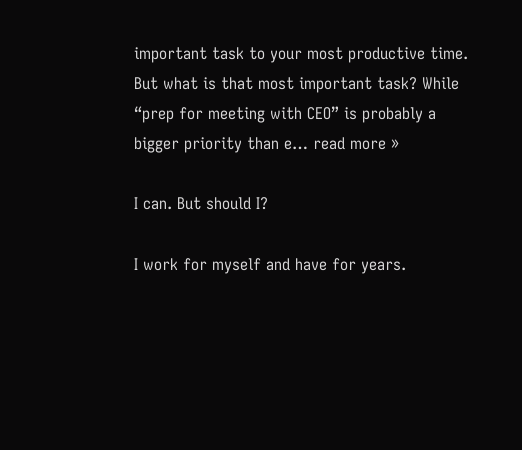important task to your most productive time. But what is that most important task? While “prep for meeting with CEO” is probably a bigger priority than e… read more »

I can. But should I?

I work for myself and have for years.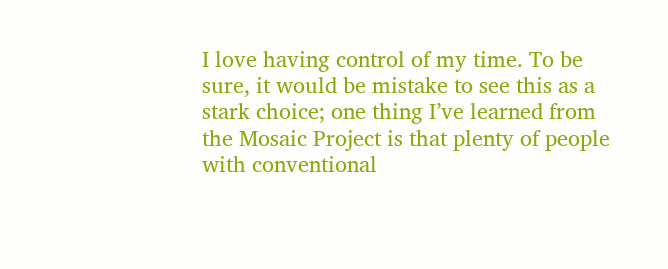I love having control of my time. To be sure, it would be mistake to see this as a stark choice; one thing I’ve learned from the Mosaic Project is that plenty of people with conventional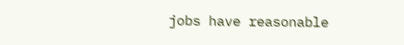jobs have reasonable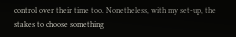control over their time too. Nonetheless, with my set-up, the stakes to choose something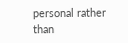personal rather than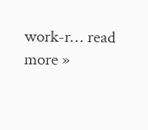work-r… read more »